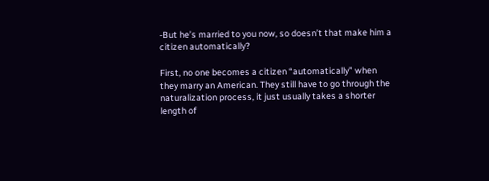-But he’s married to you now, so doesn’t that make him a citizen automatically?

First, no one becomes a citizen “automatically” when they marry an American. They still have to go through the naturalization process, it just usually takes a shorter length of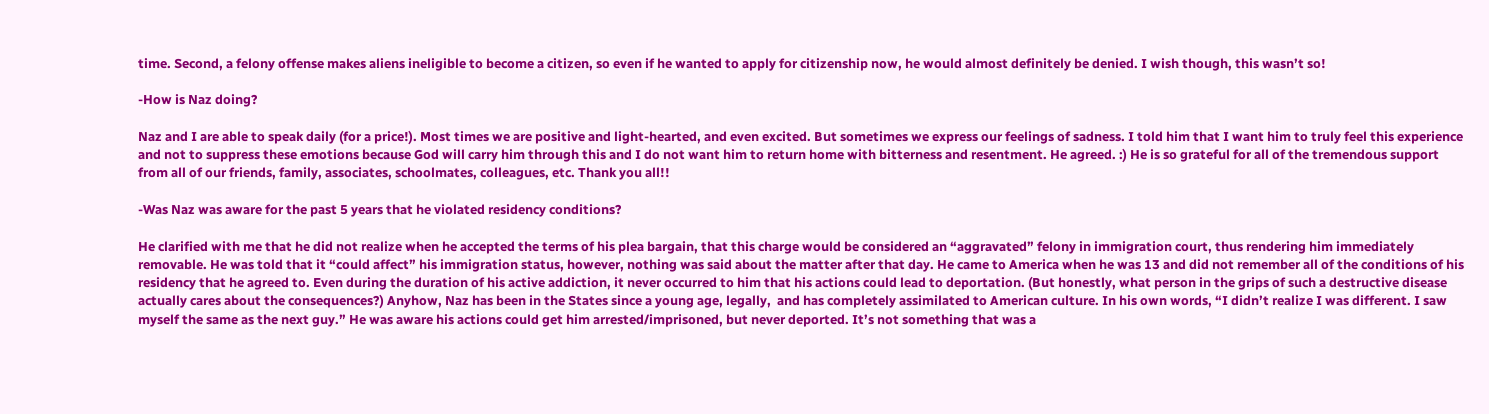time. Second, a felony offense makes aliens ineligible to become a citizen, so even if he wanted to apply for citizenship now, he would almost definitely be denied. I wish though, this wasn’t so!

-How is Naz doing?

Naz and I are able to speak daily (for a price!). Most times we are positive and light-hearted, and even excited. But sometimes we express our feelings of sadness. I told him that I want him to truly feel this experience and not to suppress these emotions because God will carry him through this and I do not want him to return home with bitterness and resentment. He agreed. :) He is so grateful for all of the tremendous support from all of our friends, family, associates, schoolmates, colleagues, etc. Thank you all!!

-Was Naz was aware for the past 5 years that he violated residency conditions?

He clarified with me that he did not realize when he accepted the terms of his plea bargain, that this charge would be considered an “aggravated” felony in immigration court, thus rendering him immediately removable. He was told that it “could affect” his immigration status, however, nothing was said about the matter after that day. He came to America when he was 13 and did not remember all of the conditions of his residency that he agreed to. Even during the duration of his active addiction, it never occurred to him that his actions could lead to deportation. (But honestly, what person in the grips of such a destructive disease actually cares about the consequences?) Anyhow, Naz has been in the States since a young age, legally,  and has completely assimilated to American culture. In his own words, “I didn’t realize I was different. I saw myself the same as the next guy.” He was aware his actions could get him arrested/imprisoned, but never deported. It’s not something that was a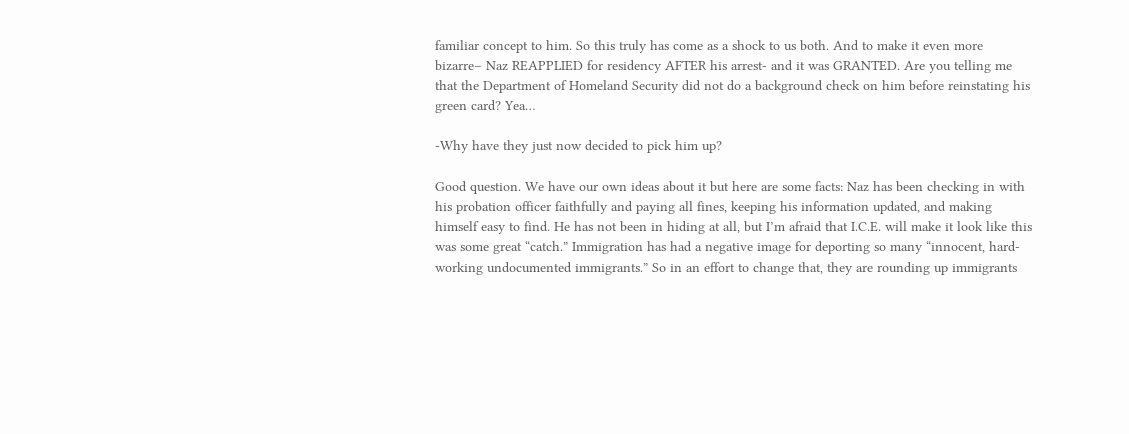familiar concept to him. So this truly has come as a shock to us both. And to make it even more bizarre– Naz REAPPLIED for residency AFTER his arrest- and it was GRANTED. Are you telling me that the Department of Homeland Security did not do a background check on him before reinstating his green card? Yea…

-Why have they just now decided to pick him up?

Good question. We have our own ideas about it but here are some facts: Naz has been checking in with his probation officer faithfully and paying all fines, keeping his information updated, and making himself easy to find. He has not been in hiding at all, but I’m afraid that I.C.E. will make it look like this was some great “catch.” Immigration has had a negative image for deporting so many “innocent, hard-working undocumented immigrants.” So in an effort to change that, they are rounding up immigrants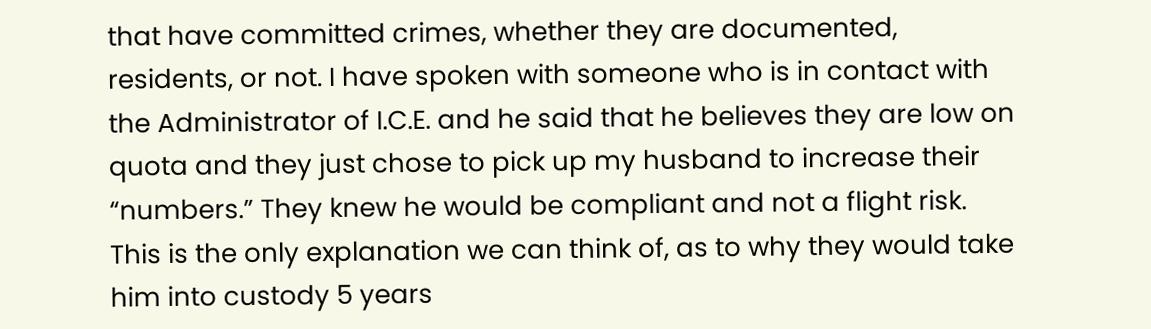that have committed crimes, whether they are documented, residents, or not. I have spoken with someone who is in contact with the Administrator of I.C.E. and he said that he believes they are low on quota and they just chose to pick up my husband to increase their “numbers.” They knew he would be compliant and not a flight risk. This is the only explanation we can think of, as to why they would take him into custody 5 years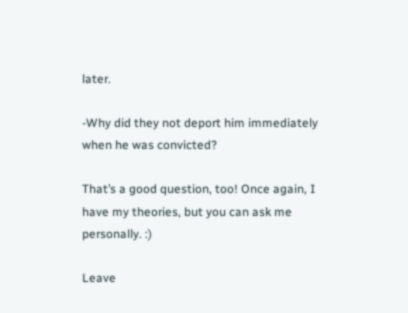later.

-Why did they not deport him immediately when he was convicted?

That’s a good question, too! Once again, I have my theories, but you can ask me personally. :)

Leave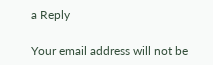a Reply

Your email address will not be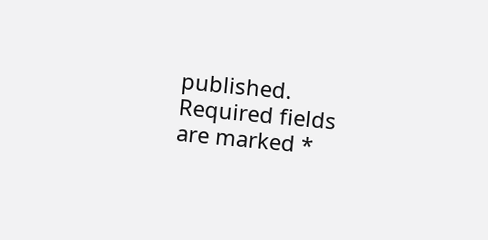published. Required fields are marked *